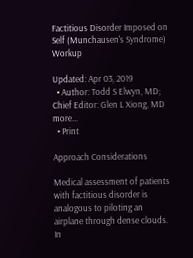Factitious Disorder Imposed on Self (Munchausen's Syndrome) Workup

Updated: Apr 03, 2019
  • Author: Todd S Elwyn, MD; Chief Editor: Glen L Xiong, MD  more...
  • Print

Approach Considerations

Medical assessment of patients with factitious disorder is analogous to piloting an airplane through dense clouds. In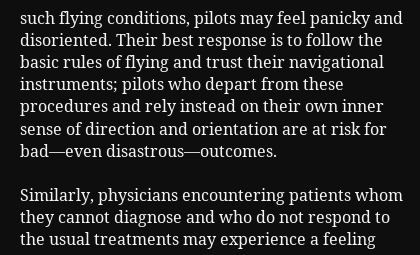such flying conditions, pilots may feel panicky and disoriented. Their best response is to follow the basic rules of flying and trust their navigational instruments; pilots who depart from these procedures and rely instead on their own inner sense of direction and orientation are at risk for bad—even disastrous—outcomes.

Similarly, physicians encountering patients whom they cannot diagnose and who do not respond to the usual treatments may experience a feeling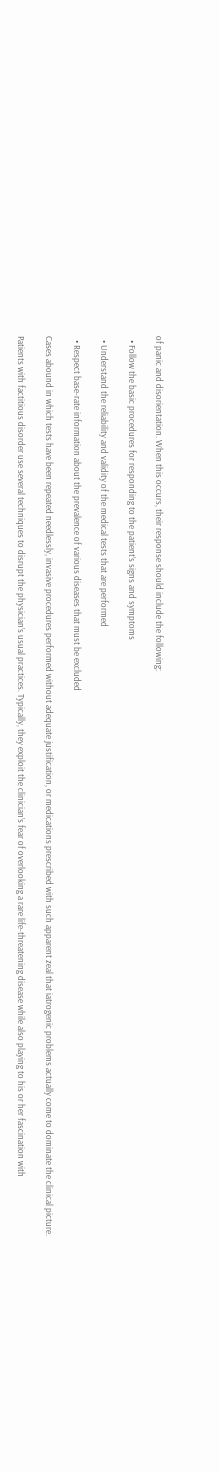of panic and disorientation. When this occurs, their response should include the following:

  • Follow the basic procedures for responding to the patient’s signs and symptoms

  • Understand the reliability and validity of the medical tests that are performed

  • Respect base-rate information about the prevalence of various diseases that must be excluded

Cases abound in which tests have been repeated needlessly, invasive procedures performed without adequate justification, or medications prescribed with such apparent zeal that iatrogenic problems actually come to dominate the clinical picture.

Patients with factitious disorder use several techniques to disrupt the physician’s usual practices. Typically, they exploit the clinician’s fear of overlooking a rare life-threatening disease while also playing to his or her fascination with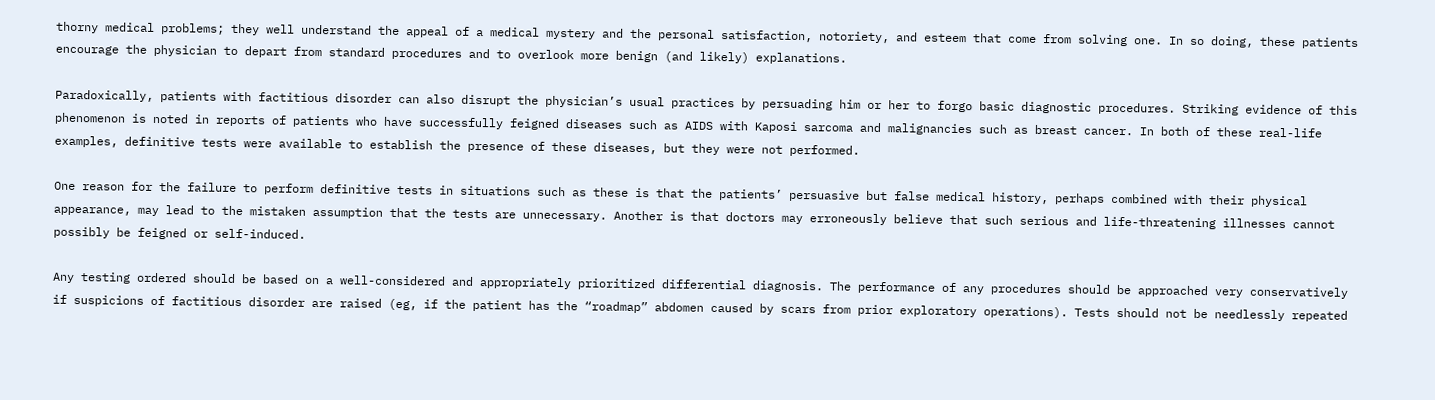thorny medical problems; they well understand the appeal of a medical mystery and the personal satisfaction, notoriety, and esteem that come from solving one. In so doing, these patients encourage the physician to depart from standard procedures and to overlook more benign (and likely) explanations.

Paradoxically, patients with factitious disorder can also disrupt the physician’s usual practices by persuading him or her to forgo basic diagnostic procedures. Striking evidence of this phenomenon is noted in reports of patients who have successfully feigned diseases such as AIDS with Kaposi sarcoma and malignancies such as breast cancer. In both of these real-life examples, definitive tests were available to establish the presence of these diseases, but they were not performed.

One reason for the failure to perform definitive tests in situations such as these is that the patients’ persuasive but false medical history, perhaps combined with their physical appearance, may lead to the mistaken assumption that the tests are unnecessary. Another is that doctors may erroneously believe that such serious and life-threatening illnesses cannot possibly be feigned or self-induced.

Any testing ordered should be based on a well-considered and appropriately prioritized differential diagnosis. The performance of any procedures should be approached very conservatively if suspicions of factitious disorder are raised (eg, if the patient has the “roadmap” abdomen caused by scars from prior exploratory operations). Tests should not be needlessly repeated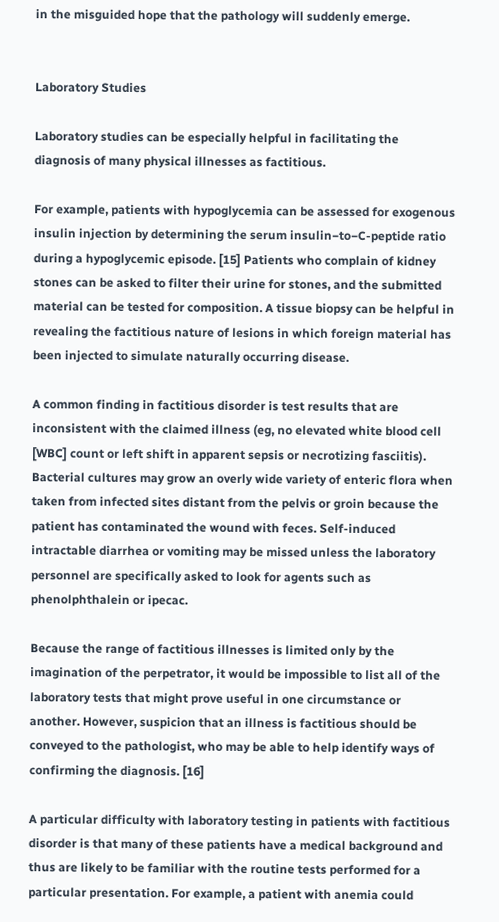in the misguided hope that the pathology will suddenly emerge.


Laboratory Studies

Laboratory studies can be especially helpful in facilitating the diagnosis of many physical illnesses as factitious.

For example, patients with hypoglycemia can be assessed for exogenous insulin injection by determining the serum insulin−to−C-peptide ratio during a hypoglycemic episode. [15] Patients who complain of kidney stones can be asked to filter their urine for stones, and the submitted material can be tested for composition. A tissue biopsy can be helpful in revealing the factitious nature of lesions in which foreign material has been injected to simulate naturally occurring disease.

A common finding in factitious disorder is test results that are inconsistent with the claimed illness (eg, no elevated white blood cell [WBC] count or left shift in apparent sepsis or necrotizing fasciitis). Bacterial cultures may grow an overly wide variety of enteric flora when taken from infected sites distant from the pelvis or groin because the patient has contaminated the wound with feces. Self-induced intractable diarrhea or vomiting may be missed unless the laboratory personnel are specifically asked to look for agents such as phenolphthalein or ipecac.

Because the range of factitious illnesses is limited only by the imagination of the perpetrator, it would be impossible to list all of the laboratory tests that might prove useful in one circumstance or another. However, suspicion that an illness is factitious should be conveyed to the pathologist, who may be able to help identify ways of confirming the diagnosis. [16]

A particular difficulty with laboratory testing in patients with factitious disorder is that many of these patients have a medical background and thus are likely to be familiar with the routine tests performed for a particular presentation. For example, a patient with anemia could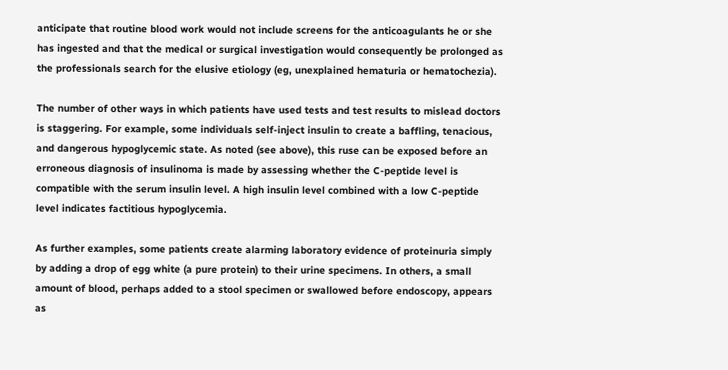anticipate that routine blood work would not include screens for the anticoagulants he or she has ingested and that the medical or surgical investigation would consequently be prolonged as the professionals search for the elusive etiology (eg, unexplained hematuria or hematochezia).

The number of other ways in which patients have used tests and test results to mislead doctors is staggering. For example, some individuals self-inject insulin to create a baffling, tenacious, and dangerous hypoglycemic state. As noted (see above), this ruse can be exposed before an erroneous diagnosis of insulinoma is made by assessing whether the C-peptide level is compatible with the serum insulin level. A high insulin level combined with a low C-peptide level indicates factitious hypoglycemia.

As further examples, some patients create alarming laboratory evidence of proteinuria simply by adding a drop of egg white (a pure protein) to their urine specimens. In others, a small amount of blood, perhaps added to a stool specimen or swallowed before endoscopy, appears as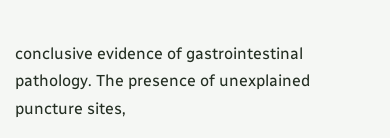conclusive evidence of gastrointestinal pathology. The presence of unexplained puncture sites,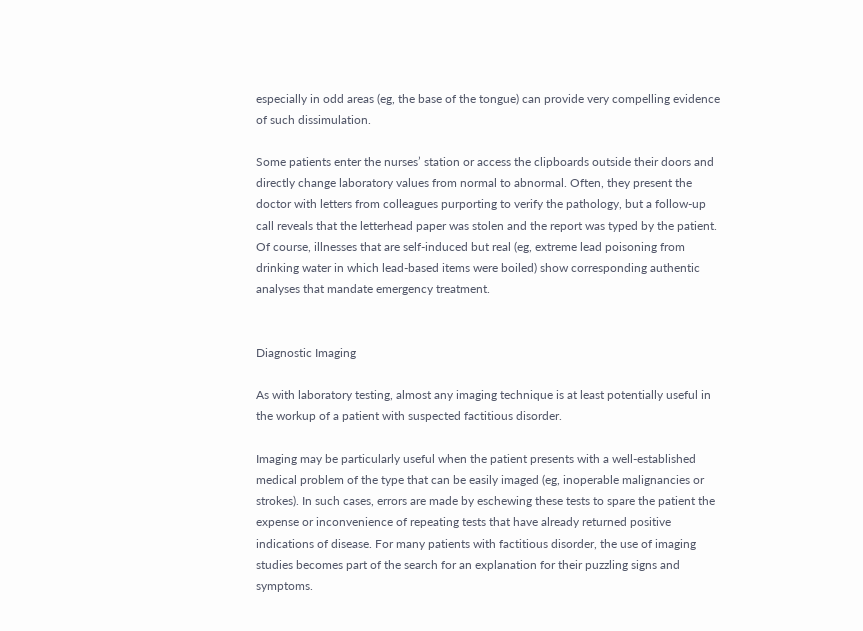especially in odd areas (eg, the base of the tongue) can provide very compelling evidence of such dissimulation.

Some patients enter the nurses’ station or access the clipboards outside their doors and directly change laboratory values from normal to abnormal. Often, they present the doctor with letters from colleagues purporting to verify the pathology, but a follow-up call reveals that the letterhead paper was stolen and the report was typed by the patient. Of course, illnesses that are self-induced but real (eg, extreme lead poisoning from drinking water in which lead-based items were boiled) show corresponding authentic analyses that mandate emergency treatment.


Diagnostic Imaging

As with laboratory testing, almost any imaging technique is at least potentially useful in the workup of a patient with suspected factitious disorder.

Imaging may be particularly useful when the patient presents with a well-established medical problem of the type that can be easily imaged (eg, inoperable malignancies or strokes). In such cases, errors are made by eschewing these tests to spare the patient the expense or inconvenience of repeating tests that have already returned positive indications of disease. For many patients with factitious disorder, the use of imaging studies becomes part of the search for an explanation for their puzzling signs and symptoms.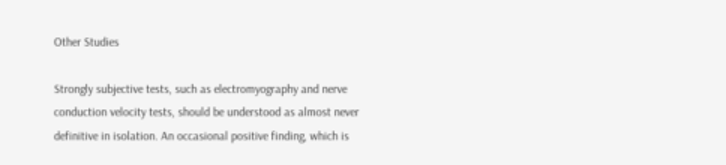Other Studies

Strongly subjective tests, such as electromyography and nerve conduction velocity tests, should be understood as almost never definitive in isolation. An occasional positive finding, which is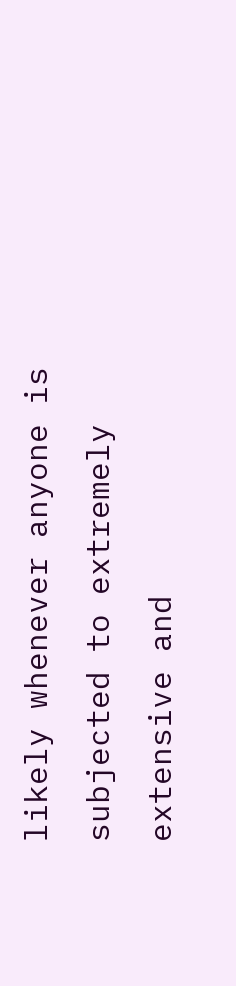likely whenever anyone is subjected to extremely extensive and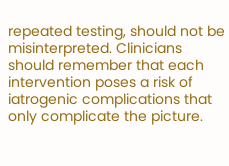repeated testing, should not be misinterpreted. Clinicians should remember that each intervention poses a risk of iatrogenic complications that only complicate the picture.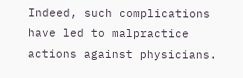Indeed, such complications have led to malpractice actions against physicians.